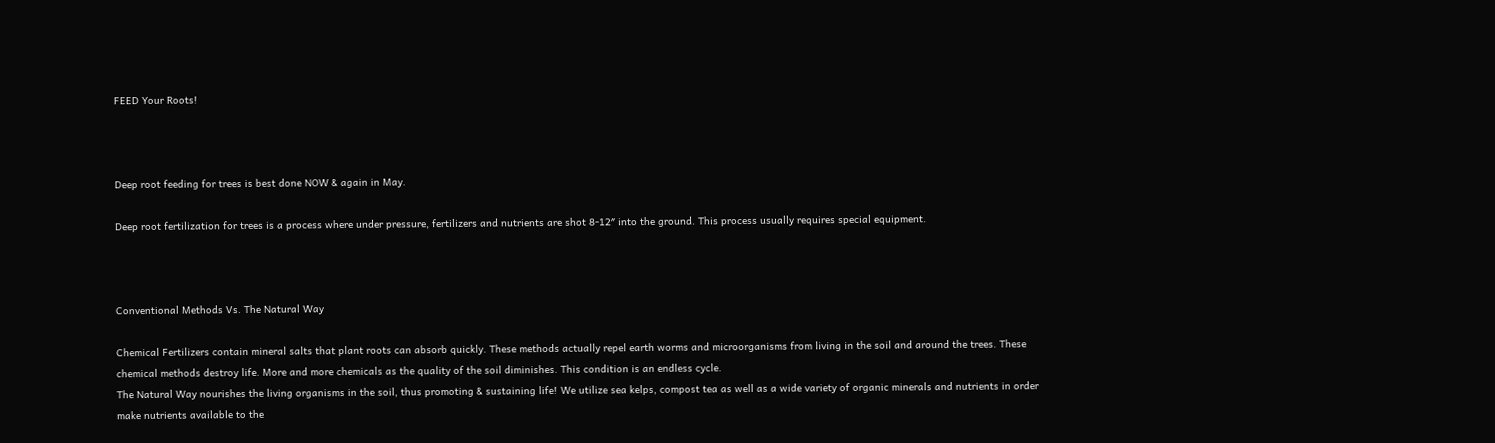FEED Your Roots!



Deep root feeding for trees is best done NOW & again in May.

Deep root fertilization for trees is a process where under pressure, fertilizers and nutrients are shot 8-12″ into the ground. This process usually requires special equipment.



Conventional Methods Vs. The Natural Way

Chemical Fertilizers contain mineral salts that plant roots can absorb quickly. These methods actually repel earth worms and microorganisms from living in the soil and around the trees. These chemical methods destroy life. More and more chemicals as the quality of the soil diminishes. This condition is an endless cycle.
The Natural Way nourishes the living organisms in the soil, thus promoting & sustaining life! We utilize sea kelps, compost tea as well as a wide variety of organic minerals and nutrients in order make nutrients available to the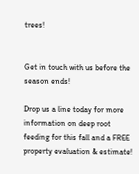trees!


Get in touch with us before the season ends!

Drop us a line today for more information on deep root feeding for this fall and a FREE property evaluation & estimate!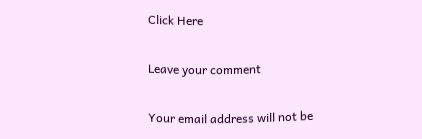Click Here

Leave your comment

Your email address will not be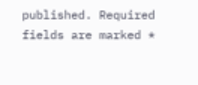published. Required fields are marked *